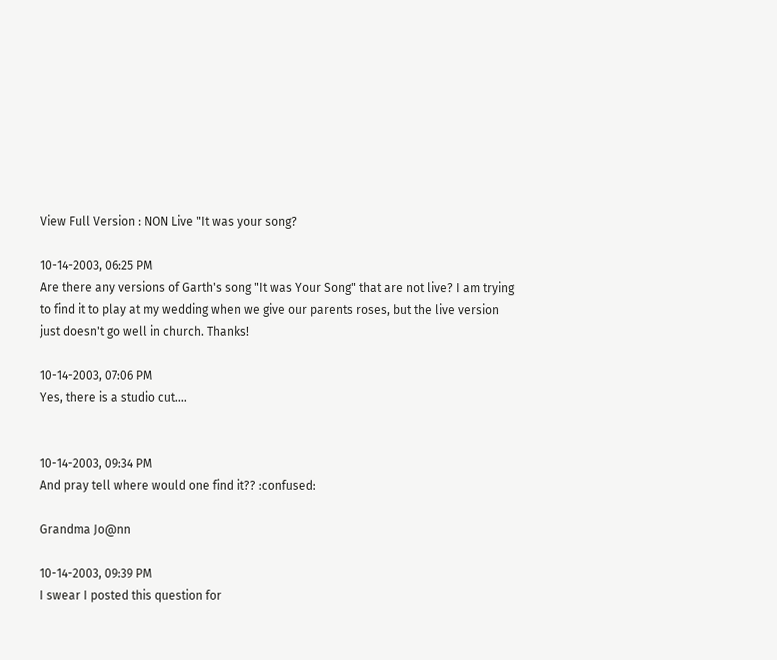View Full Version : NON Live "It was your song?

10-14-2003, 06:25 PM
Are there any versions of Garth's song "It was Your Song" that are not live? I am trying to find it to play at my wedding when we give our parents roses, but the live version just doesn't go well in church. Thanks!

10-14-2003, 07:06 PM
Yes, there is a studio cut....


10-14-2003, 09:34 PM
And pray tell where would one find it?? :confused:

Grandma Jo@nn

10-14-2003, 09:39 PM
I swear I posted this question for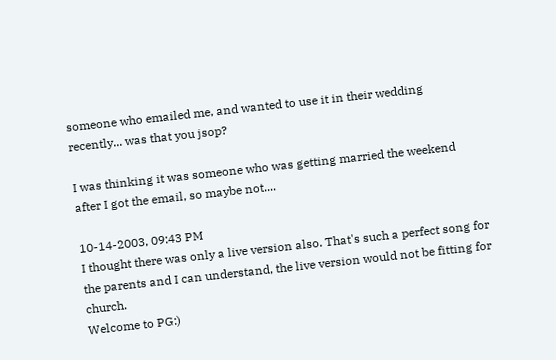someone who emailed me, and wanted to use it in their wedding recently... was that you jsop?

I was thinking it was someone who was getting married the weekend after I got the email, so maybe not....

10-14-2003, 09:43 PM
I thought there was only a live version also. That's such a perfect song for the parents and I can understand, the live version would not be fitting for church.
Welcome to PG:)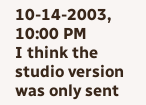10-14-2003, 10:00 PM
I think the studio version was only sent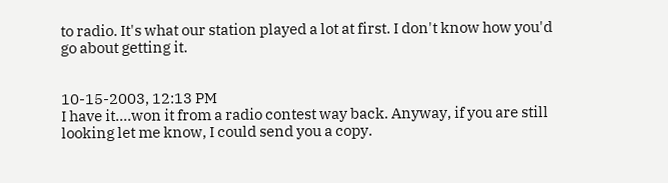to radio. It's what our station played a lot at first. I don't know how you'd go about getting it.


10-15-2003, 12:13 PM
I have it....won it from a radio contest way back. Anyway, if you are still looking let me know, I could send you a copy.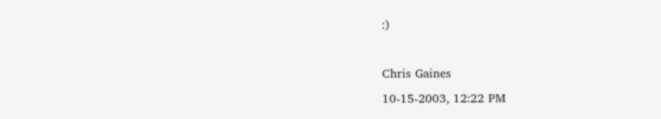:)

Chris Gaines
10-15-2003, 12:22 PM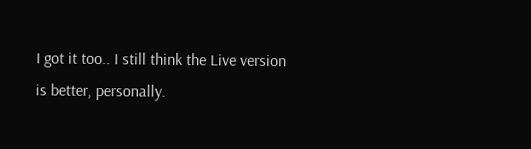I got it too.. I still think the Live version is better, personally.